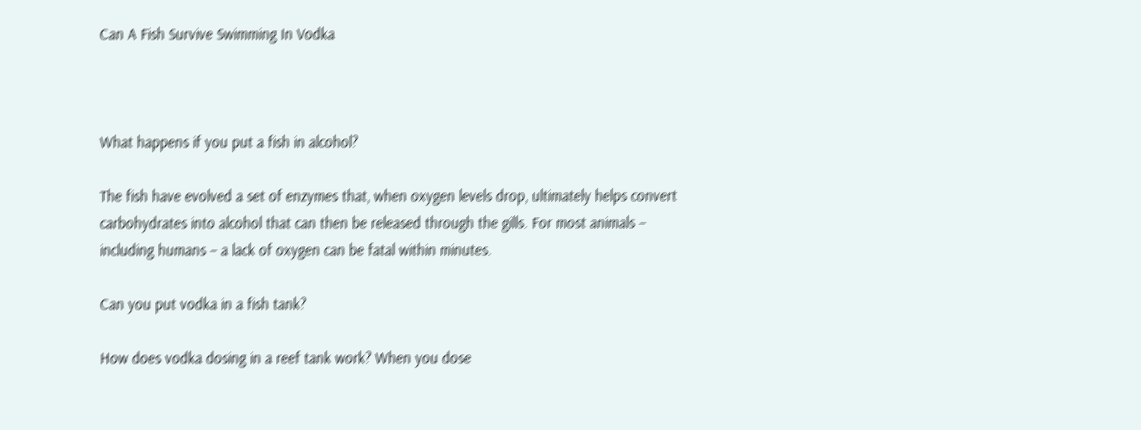Can A Fish Survive Swimming In Vodka



What happens if you put a fish in alcohol?

The fish have evolved a set of enzymes that, when oxygen levels drop, ultimately helps convert carbohydrates into alcohol that can then be released through the gills. For most animals – including humans – a lack of oxygen can be fatal within minutes.

Can you put vodka in a fish tank?

How does vodka dosing in a reef tank work? When you dose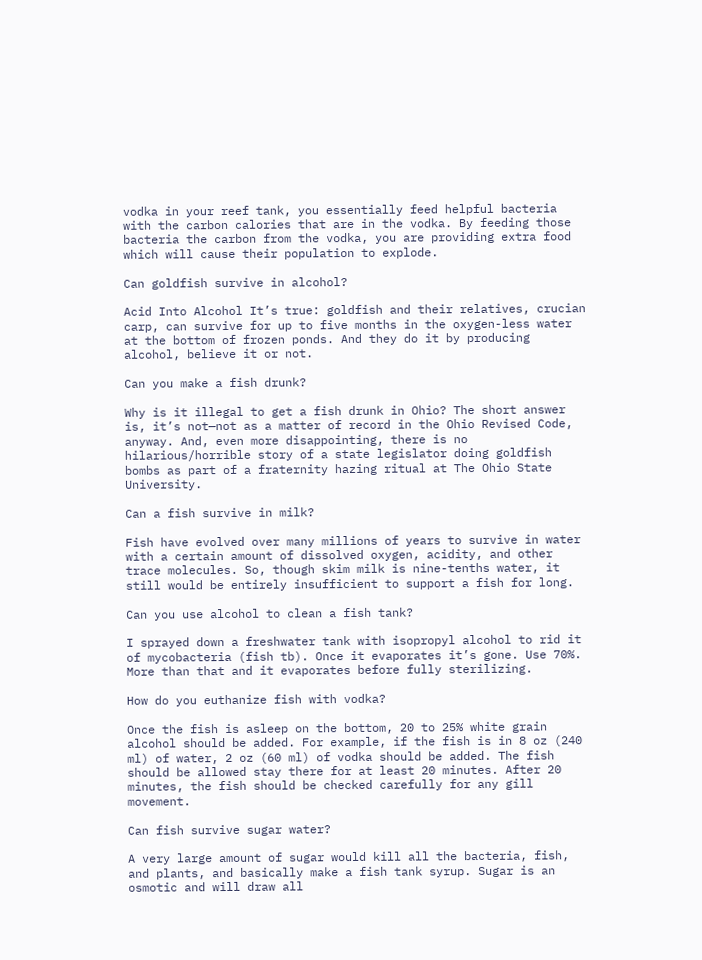vodka in your reef tank, you essentially feed helpful bacteria with the carbon calories that are in the vodka. By feeding those bacteria the carbon from the vodka, you are providing extra food which will cause their population to explode.

Can goldfish survive in alcohol?

Acid Into Alcohol It’s true: goldfish and their relatives, crucian carp, can survive for up to five months in the oxygen-less water at the bottom of frozen ponds. And they do it by producing alcohol, believe it or not.

Can you make a fish drunk?

Why is it illegal to get a fish drunk in Ohio? The short answer is, it’s not—not as a matter of record in the Ohio Revised Code, anyway. And, even more disappointing, there is no hilarious/horrible story of a state legislator doing goldfish bombs as part of a fraternity hazing ritual at The Ohio State University.

Can a fish survive in milk?

Fish have evolved over many millions of years to survive in water with a certain amount of dissolved oxygen, acidity, and other trace molecules. So, though skim milk is nine-tenths water, it still would be entirely insufficient to support a fish for long.

Can you use alcohol to clean a fish tank?

I sprayed down a freshwater tank with isopropyl alcohol to rid it of mycobacteria (fish tb). Once it evaporates it’s gone. Use 70%. More than that and it evaporates before fully sterilizing.

How do you euthanize fish with vodka?

Once the fish is asleep on the bottom, 20 to 25% white grain alcohol should be added. For example, if the fish is in 8 oz (240 ml) of water, 2 oz (60 ml) of vodka should be added. The fish should be allowed stay there for at least 20 minutes. After 20 minutes, the fish should be checked carefully for any gill movement.

Can fish survive sugar water?

A very large amount of sugar would kill all the bacteria, fish, and plants, and basically make a fish tank syrup. Sugar is an osmotic and will draw all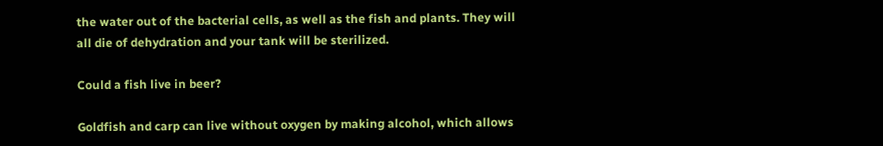the water out of the bacterial cells, as well as the fish and plants. They will all die of dehydration and your tank will be sterilized.

Could a fish live in beer?

Goldfish and carp can live without oxygen by making alcohol, which allows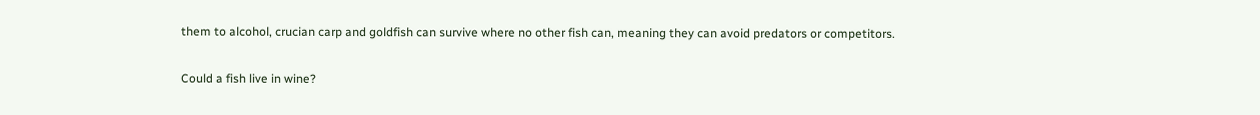them to alcohol, crucian carp and goldfish can survive where no other fish can, meaning they can avoid predators or competitors.

Could a fish live in wine?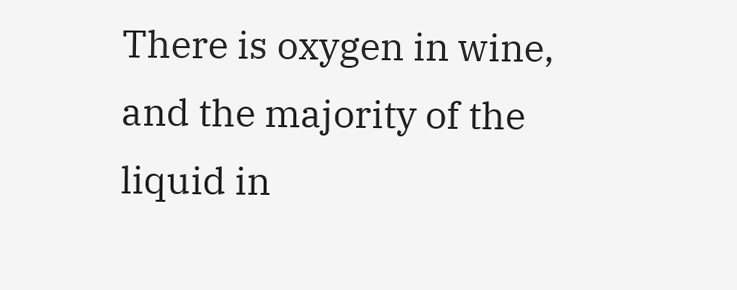There is oxygen in wine, and the majority of the liquid in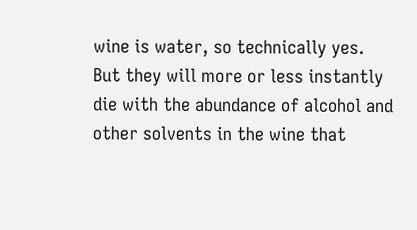wine is water, so technically yes. But they will more or less instantly die with the abundance of alcohol and other solvents in the wine that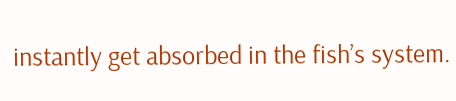instantly get absorbed in the fish’s system.